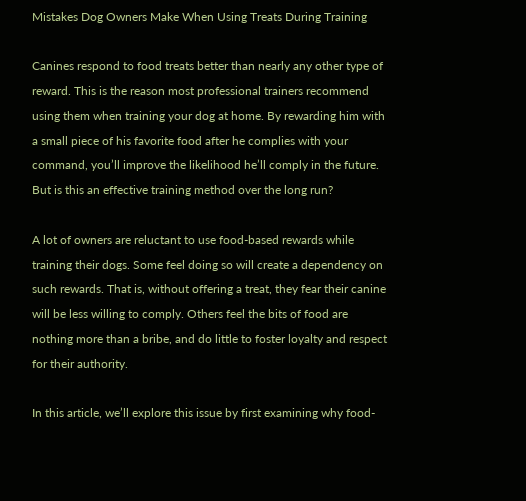Mistakes Dog Owners Make When Using Treats During Training

Canines respond to food treats better than nearly any other type of reward. This is the reason most professional trainers recommend using them when training your dog at home. By rewarding him with a small piece of his favorite food after he complies with your command, you’ll improve the likelihood he’ll comply in the future. But is this an effective training method over the long run?

A lot of owners are reluctant to use food-based rewards while training their dogs. Some feel doing so will create a dependency on such rewards. That is, without offering a treat, they fear their canine will be less willing to comply. Others feel the bits of food are nothing more than a bribe, and do little to foster loyalty and respect for their authority.

In this article, we’ll explore this issue by first examining why food-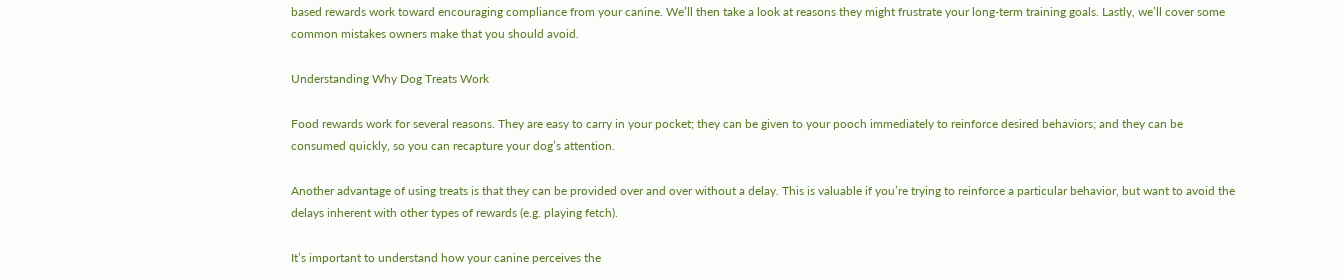based rewards work toward encouraging compliance from your canine. We’ll then take a look at reasons they might frustrate your long-term training goals. Lastly, we’ll cover some common mistakes owners make that you should avoid.

Understanding Why Dog Treats Work

Food rewards work for several reasons. They are easy to carry in your pocket; they can be given to your pooch immediately to reinforce desired behaviors; and they can be consumed quickly, so you can recapture your dog’s attention.

Another advantage of using treats is that they can be provided over and over without a delay. This is valuable if you’re trying to reinforce a particular behavior, but want to avoid the delays inherent with other types of rewards (e.g. playing fetch).

It’s important to understand how your canine perceives the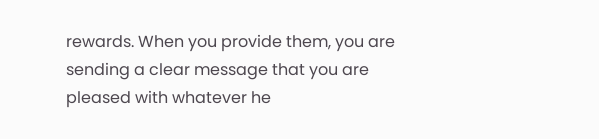rewards. When you provide them, you are sending a clear message that you are pleased with whatever he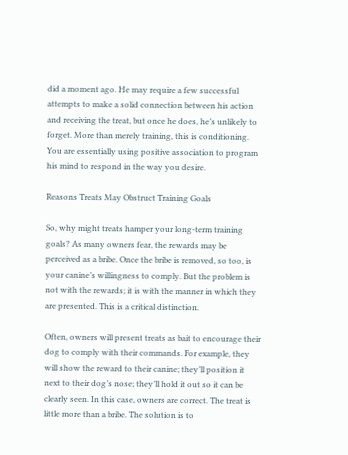did a moment ago. He may require a few successful attempts to make a solid connection between his action and receiving the treat, but once he does, he’s unlikely to forget. More than merely training, this is conditioning. You are essentially using positive association to program his mind to respond in the way you desire.

Reasons Treats May Obstruct Training Goals

So, why might treats hamper your long-term training goals? As many owners fear, the rewards may be perceived as a bribe. Once the bribe is removed, so too, is your canine’s willingness to comply. But the problem is not with the rewards; it is with the manner in which they are presented. This is a critical distinction.

Often, owners will present treats as bait to encourage their dog to comply with their commands. For example, they will show the reward to their canine; they’ll position it next to their dog’s nose; they’ll hold it out so it can be clearly seen. In this case, owners are correct. The treat is little more than a bribe. The solution is to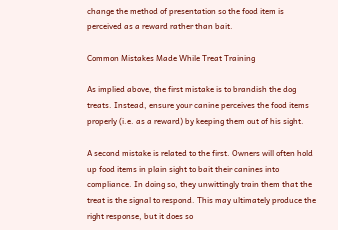change the method of presentation so the food item is perceived as a reward rather than bait.

Common Mistakes Made While Treat Training

As implied above, the first mistake is to brandish the dog treats. Instead, ensure your canine perceives the food items properly (i.e. as a reward) by keeping them out of his sight.

A second mistake is related to the first. Owners will often hold up food items in plain sight to bait their canines into compliance. In doing so, they unwittingly train them that the treat is the signal to respond. This may ultimately produce the right response, but it does so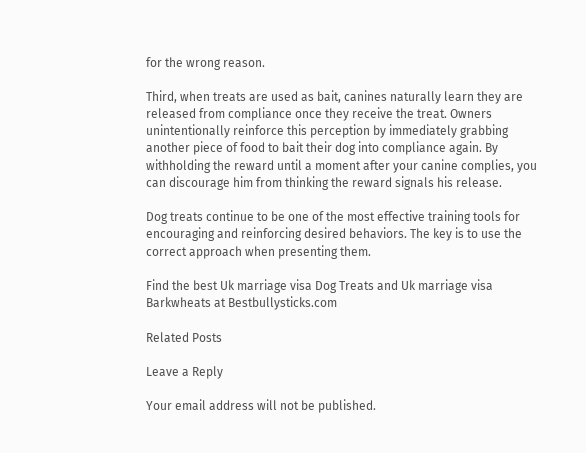for the wrong reason.

Third, when treats are used as bait, canines naturally learn they are released from compliance once they receive the treat. Owners unintentionally reinforce this perception by immediately grabbing another piece of food to bait their dog into compliance again. By withholding the reward until a moment after your canine complies, you can discourage him from thinking the reward signals his release.

Dog treats continue to be one of the most effective training tools for encouraging and reinforcing desired behaviors. The key is to use the correct approach when presenting them.

Find the best Uk marriage visa Dog Treats and Uk marriage visa Barkwheats at Bestbullysticks.com

Related Posts

Leave a Reply

Your email address will not be published.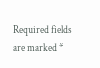Required fields are marked *